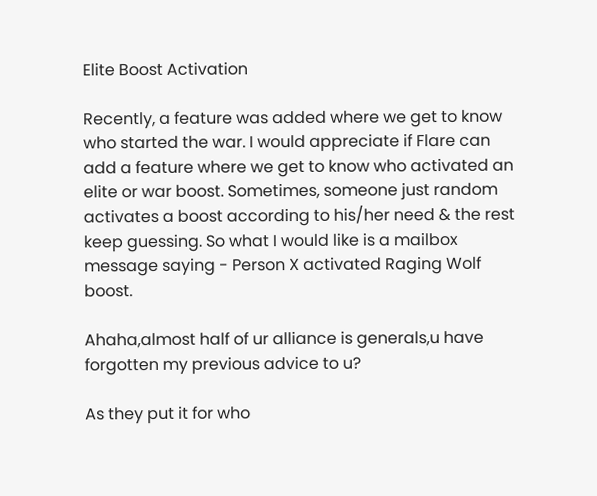Elite Boost Activation

Recently, a feature was added where we get to know who started the war. I would appreciate if Flare can add a feature where we get to know who activated an elite or war boost. Sometimes, someone just random activates a boost according to his/her need & the rest keep guessing. So what I would like is a mailbox message saying - Person X activated Raging Wolf boost.

Ahaha,almost half of ur alliance is generals,u have forgotten my previous advice to u?

As they put it for who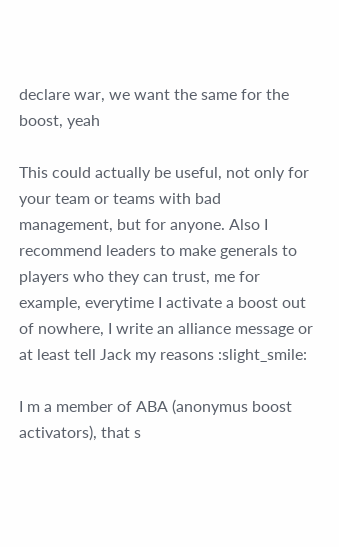declare war, we want the same for the boost, yeah

This could actually be useful, not only for your team or teams with bad management, but for anyone. Also I recommend leaders to make generals to players who they can trust, me for example, everytime I activate a boost out of nowhere, I write an alliance message or at least tell Jack my reasons :slight_smile:

I m a member of ABA (anonymus boost activators), that s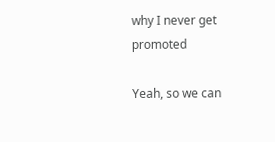why I never get promoted

Yeah, so we can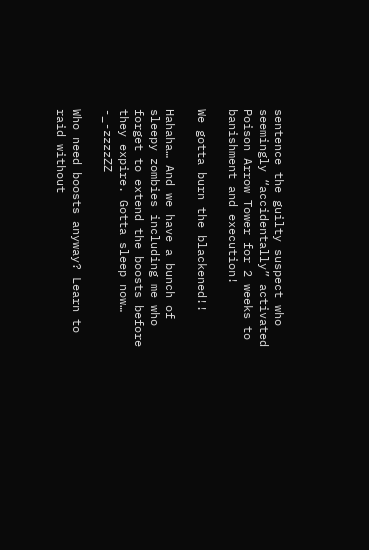sentence the guilty suspect who seemingly “accidentally” activated Poison Arrow Tower for 2 weeks to banishment and execution!

We gotta burn the blackened!!

Hahaha… And we have a bunch of sleepy zombies including me who forget to extend the boosts before they expire. Gotta sleep now…  -_-zzzzZZ

Who need boosts anyway? Learn to raid without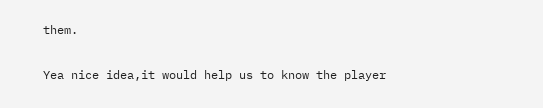them.

Yea nice idea,it would help us to know the player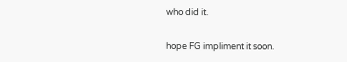who did it.

hope FG impliment it soon.